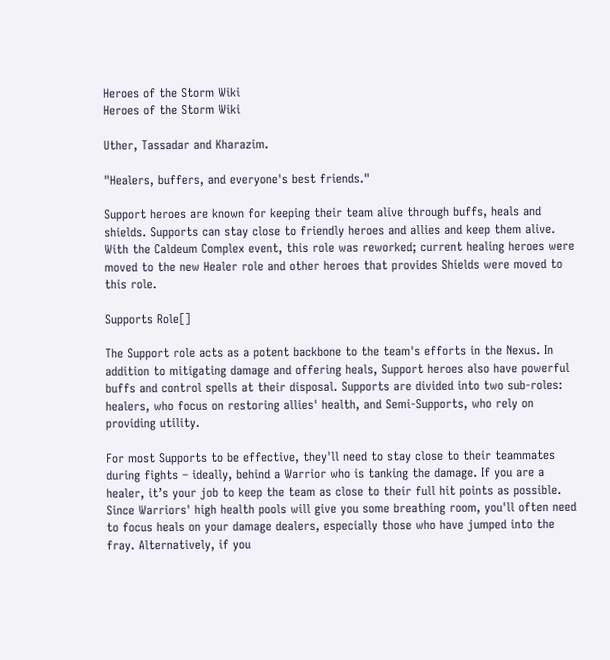Heroes of the Storm Wiki
Heroes of the Storm Wiki

Uther, Tassadar and Kharazim.

"Healers, buffers, and everyone's best friends."

Support heroes are known for keeping their team alive through buffs, heals and shields. Supports can stay close to friendly heroes and allies and keep them alive. With the Caldeum Complex event, this role was reworked; current healing heroes were moved to the new Healer role and other heroes that provides Shields were moved to this role.

Supports Role[]

The Support role acts as a potent backbone to the team's efforts in the Nexus. In addition to mitigating damage and offering heals, Support heroes also have powerful buffs and control spells at their disposal. Supports are divided into two sub-roles: healers, who focus on restoring allies' health, and Semi-Supports, who rely on providing utility.

For most Supports to be effective, they'll need to stay close to their teammates during fights – ideally, behind a Warrior who is tanking the damage. If you are a healer, it’s your job to keep the team as close to their full hit points as possible. Since Warriors' high health pools will give you some breathing room, you'll often need to focus heals on your damage dealers, especially those who have jumped into the fray. Alternatively, if you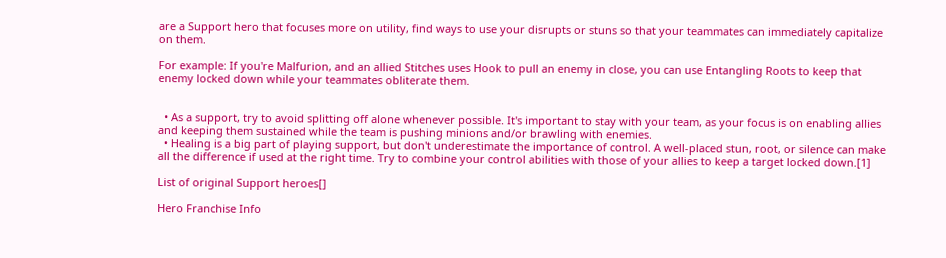are a Support hero that focuses more on utility, find ways to use your disrupts or stuns so that your teammates can immediately capitalize on them.

For example: If you're Malfurion, and an allied Stitches uses Hook to pull an enemy in close, you can use Entangling Roots to keep that enemy locked down while your teammates obliterate them.


  • As a support, try to avoid splitting off alone whenever possible. It's important to stay with your team, as your focus is on enabling allies and keeping them sustained while the team is pushing minions and/or brawling with enemies.
  • Healing is a big part of playing support, but don't underestimate the importance of control. A well-placed stun, root, or silence can make all the difference if used at the right time. Try to combine your control abilities with those of your allies to keep a target locked down.[1]

List of original Support heroes[]

Hero Franchise Info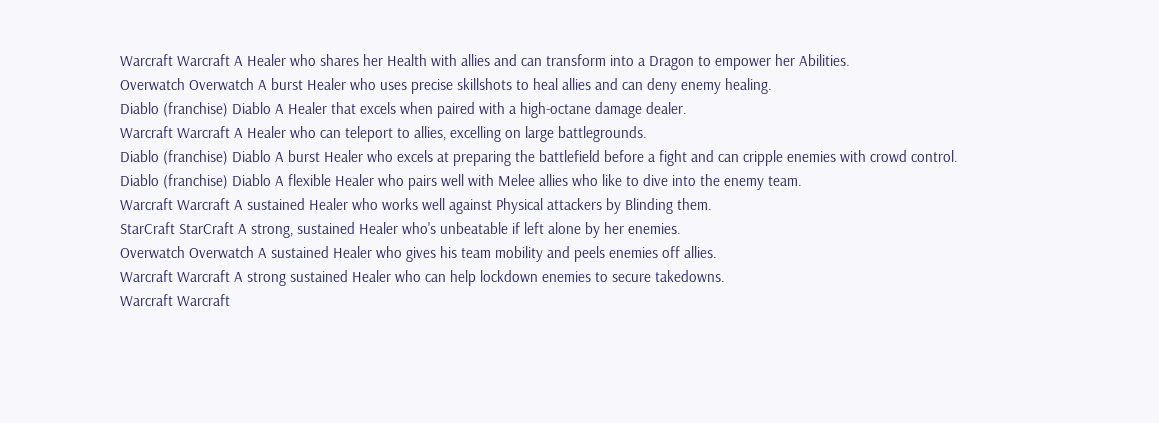Warcraft Warcraft A Healer who shares her Health with allies and can transform into a Dragon to empower her Abilities.
Overwatch Overwatch A burst Healer who uses precise skillshots to heal allies and can deny enemy healing.
Diablo (franchise) Diablo A Healer that excels when paired with a high-octane damage dealer.
Warcraft Warcraft A Healer who can teleport to allies, excelling on large battlegrounds.
Diablo (franchise) Diablo A burst Healer who excels at preparing the battlefield before a fight and can cripple enemies with crowd control.
Diablo (franchise) Diablo A flexible Healer who pairs well with Melee allies who like to dive into the enemy team.
Warcraft Warcraft A sustained Healer who works well against Physical attackers by Blinding them.
StarCraft StarCraft A strong, sustained Healer who's unbeatable if left alone by her enemies.
Overwatch Overwatch A sustained Healer who gives his team mobility and peels enemies off allies.
Warcraft Warcraft A strong sustained Healer who can help lockdown enemies to secure takedowns.
Warcraft Warcraft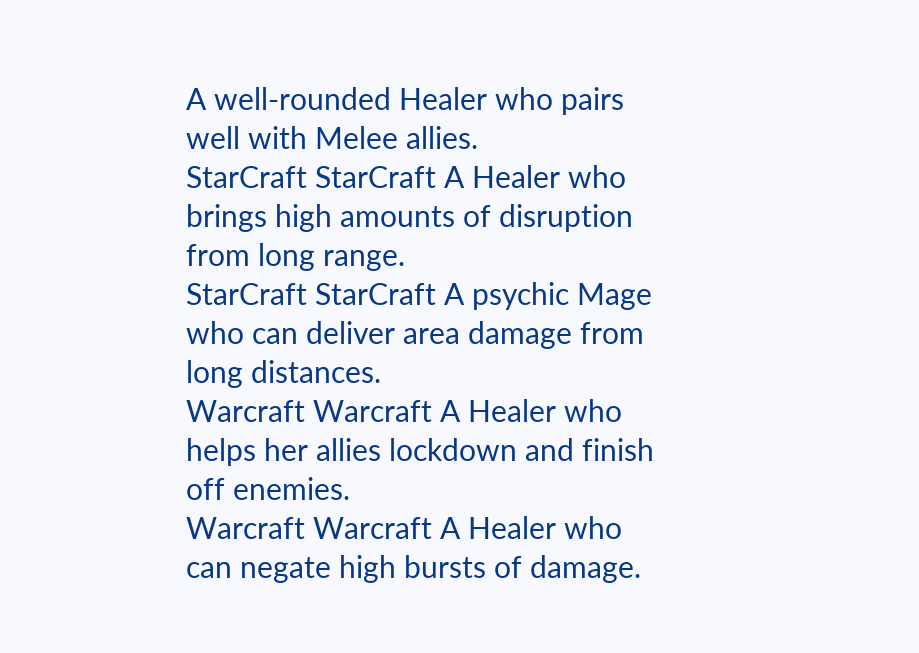A well-rounded Healer who pairs well with Melee allies.
StarCraft StarCraft A Healer who brings high amounts of disruption from long range.
StarCraft StarCraft A psychic Mage who can deliver area damage from long distances.
Warcraft Warcraft A Healer who helps her allies lockdown and finish off enemies.
Warcraft Warcraft A Healer who can negate high bursts of damage.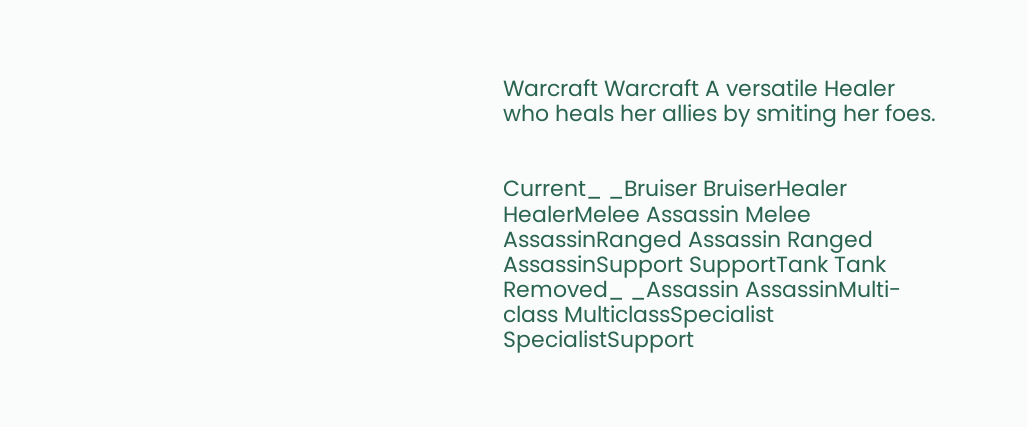Warcraft Warcraft A versatile Healer who heals her allies by smiting her foes.


Current_ _Bruiser BruiserHealer HealerMelee Assassin Melee AssassinRanged Assassin Ranged AssassinSupport SupportTank Tank
Removed_ _Assassin AssassinMulti-class MulticlassSpecialist SpecialistSupport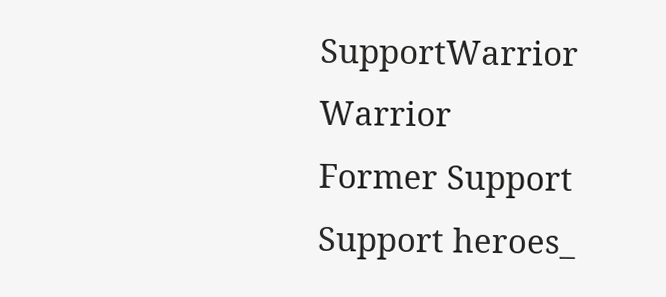SupportWarrior Warrior
Former Support Support heroes_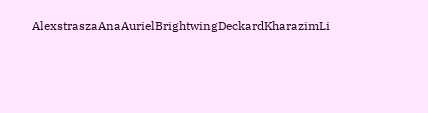AlexstraszaAnaAurielBrightwingDeckardKharazimLi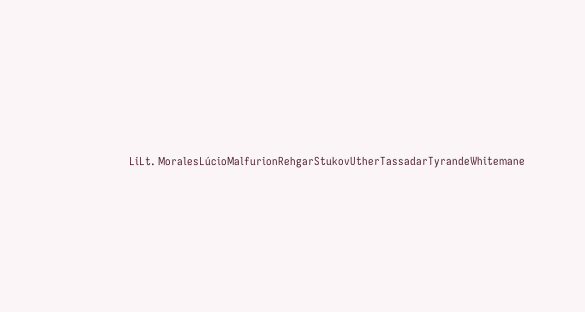LiLt. MoralesLúcioMalfurionRehgarStukovUtherTassadarTyrandeWhitemane